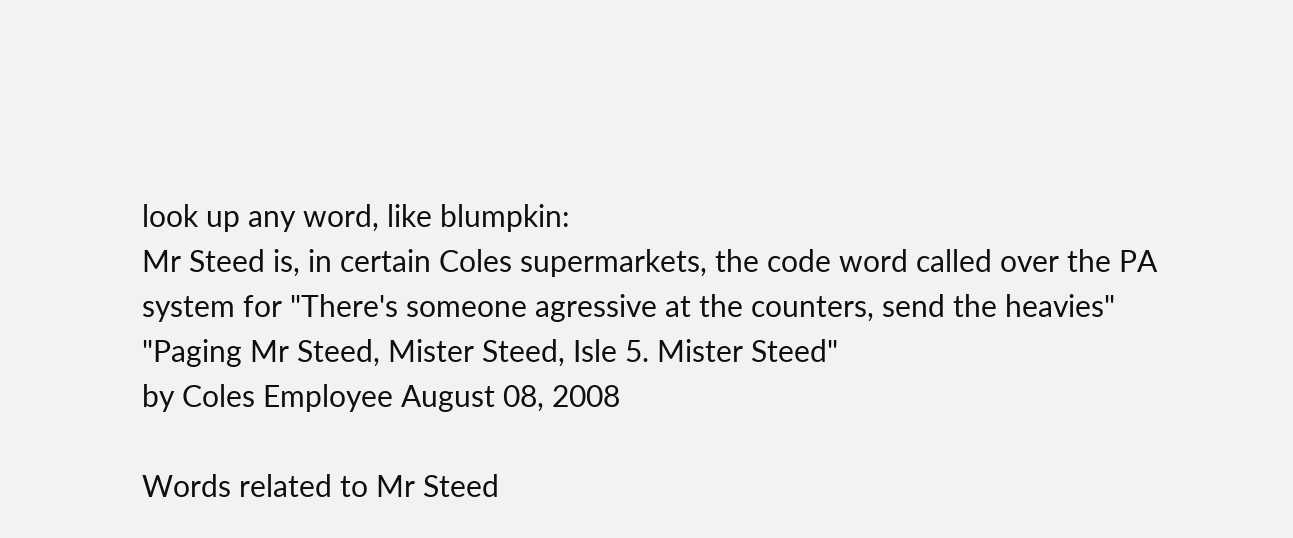look up any word, like blumpkin:
Mr Steed is, in certain Coles supermarkets, the code word called over the PA system for "There's someone agressive at the counters, send the heavies"
"Paging Mr Steed, Mister Steed, Isle 5. Mister Steed"
by Coles Employee August 08, 2008

Words related to Mr Steed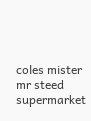coles mister mr steed supermarket